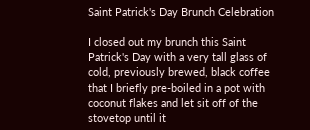Saint Patrick's Day Brunch Celebration

I closed out my brunch this Saint Patrick's Day with a very tall glass of cold, previously brewed, black coffee that I briefly pre-boiled in a pot with coconut flakes and let sit off of the stovetop until it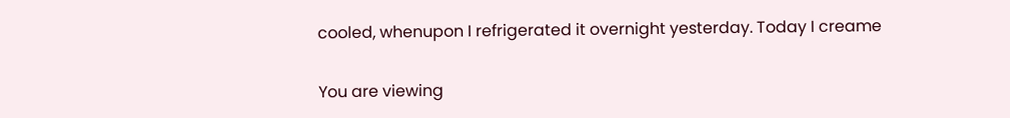cooled, whenupon I refrigerated it overnight yesterday. Today I creame

You are viewing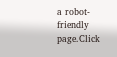a robot-friendly page.Click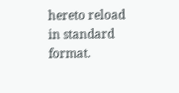hereto reload in standard format.